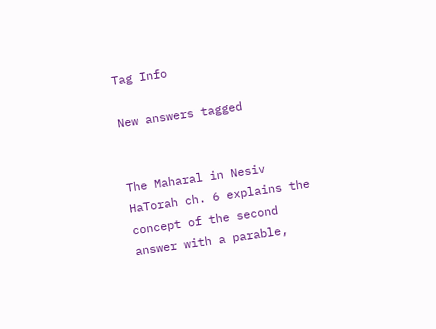Tag Info

New answers tagged


The Maharal in Nesiv HaTorah ch. 6 explains the concept of the second answer with a parable,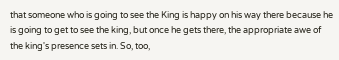that someone who is going to see the King is happy on his way there because he is going to get to see the king, but once he gets there, the appropriate awe of the king's presence sets in. So, too,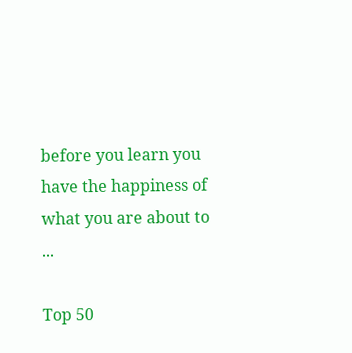before you learn you have the happiness of what you are about to ...

Top 50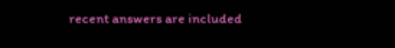recent answers are included